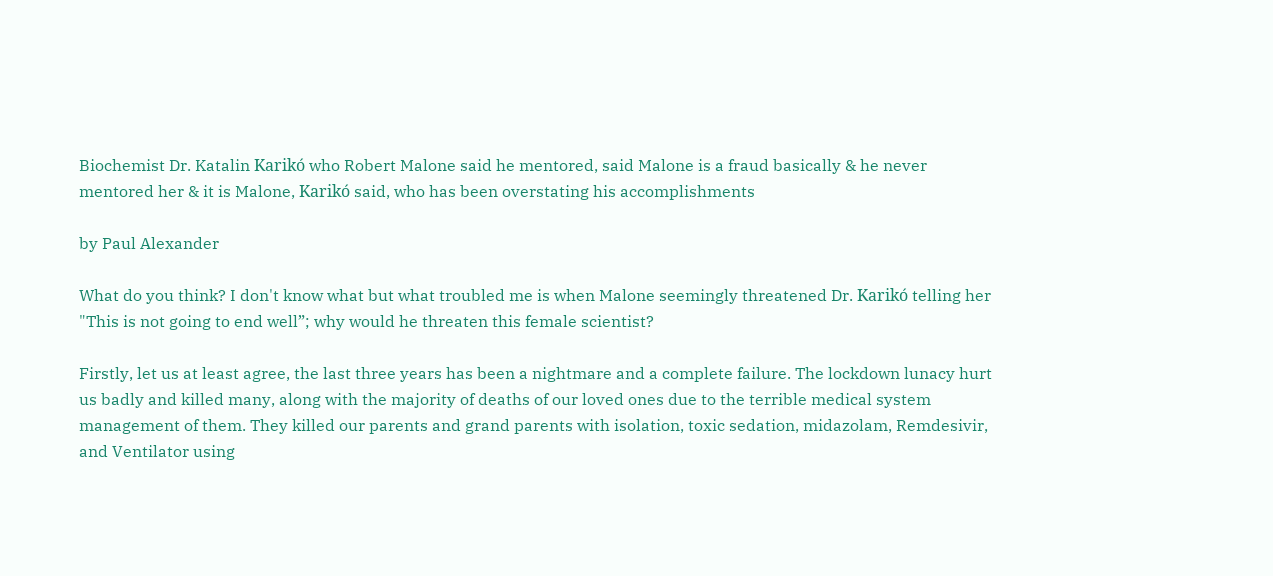Biochemist Dr. Katalin Karikó who Robert Malone said he mentored, said Malone is a fraud basically & he never mentored her & it is Malone, Karikó said, who has been overstating his accomplishments

by Paul Alexander

What do you think? I don't know what but what troubled me is when Malone seemingly threatened Dr. Karikó telling her "This is not going to end well”; why would he threaten this female scientist?

Firstly, let us at least agree, the last three years has been a nightmare and a complete failure. The lockdown lunacy hurt us badly and killed many, along with the majority of deaths of our loved ones due to the terrible medical system management of them. They killed our parents and grand parents with isolation, toxic sedation, midazolam, Remdesivir, and Ventilator using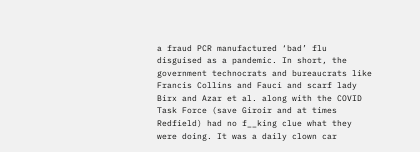a fraud PCR manufactured ‘bad’ flu disguised as a pandemic. In short, the government technocrats and bureaucrats like Francis Collins and Fauci and scarf lady Birx and Azar et al. along with the COVID Task Force (save Giroir and at times Redfield) had no f__king clue what they were doing. It was a daily clown car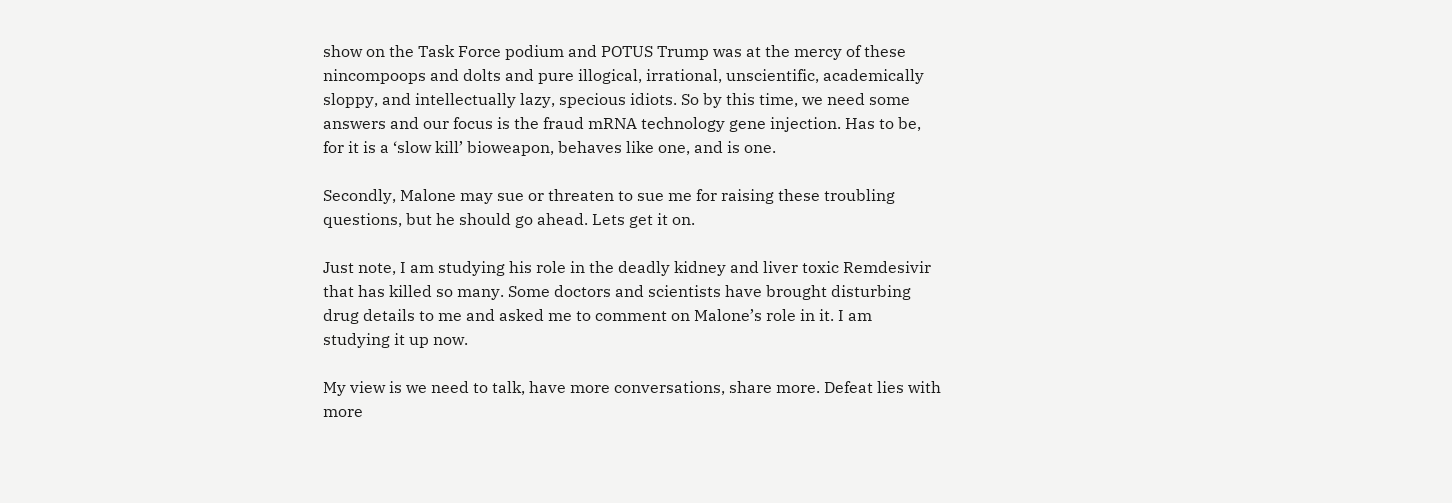show on the Task Force podium and POTUS Trump was at the mercy of these nincompoops and dolts and pure illogical, irrational, unscientific, academically sloppy, and intellectually lazy, specious idiots. So by this time, we need some answers and our focus is the fraud mRNA technology gene injection. Has to be, for it is a ‘slow kill’ bioweapon, behaves like one, and is one.

Secondly, Malone may sue or threaten to sue me for raising these troubling questions, but he should go ahead. Lets get it on.

Just note, I am studying his role in the deadly kidney and liver toxic Remdesivir that has killed so many. Some doctors and scientists have brought disturbing drug details to me and asked me to comment on Malone’s role in it. I am studying it up now.

My view is we need to talk, have more conversations, share more. Defeat lies with more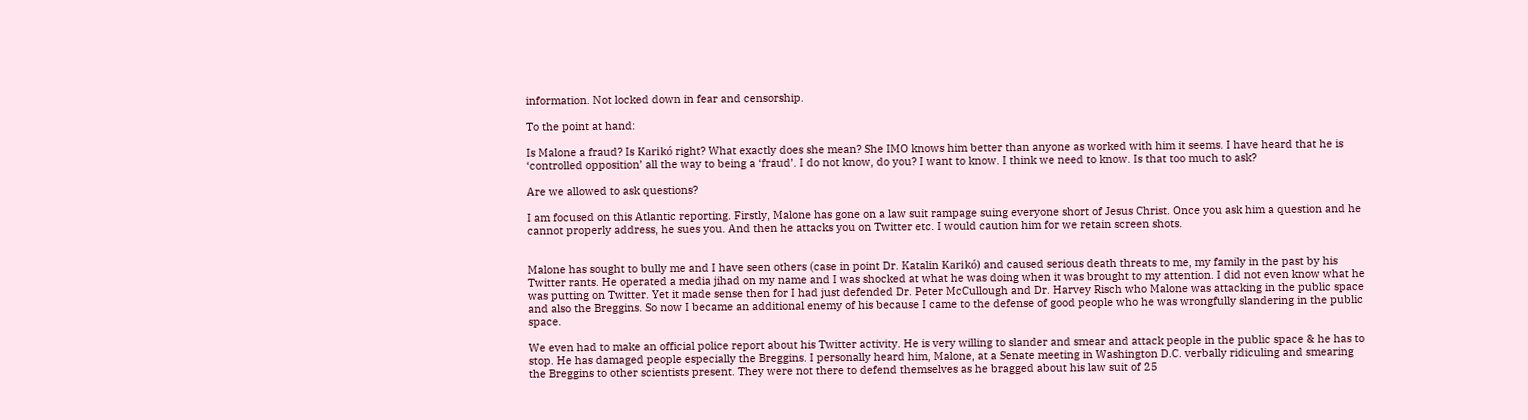information. Not locked down in fear and censorship.

To the point at hand:

Is Malone a fraud? Is Karikó right? What exactly does she mean? She IMO knows him better than anyone as worked with him it seems. I have heard that he is ‘controlled opposition’ all the way to being a ‘fraud’. I do not know, do you? I want to know. I think we need to know. Is that too much to ask?

Are we allowed to ask questions?

I am focused on this Atlantic reporting. Firstly, Malone has gone on a law suit rampage suing everyone short of Jesus Christ. Once you ask him a question and he cannot properly address, he sues you. And then he attacks you on Twitter etc. I would caution him for we retain screen shots.


Malone has sought to bully me and I have seen others (case in point Dr. Katalin Karikó) and caused serious death threats to me, my family in the past by his Twitter rants. He operated a media jihad on my name and I was shocked at what he was doing when it was brought to my attention. I did not even know what he was putting on Twitter. Yet it made sense then for I had just defended Dr. Peter McCullough and Dr. Harvey Risch who Malone was attacking in the public space and also the Breggins. So now I became an additional enemy of his because I came to the defense of good people who he was wrongfully slandering in the public space.

We even had to make an official police report about his Twitter activity. He is very willing to slander and smear and attack people in the public space & he has to stop. He has damaged people especially the Breggins. I personally heard him, Malone, at a Senate meeting in Washington D.C. verbally ridiculing and smearing the Breggins to other scientists present. They were not there to defend themselves as he bragged about his law suit of 25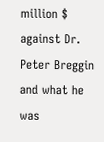million $ against Dr. Peter Breggin and what he was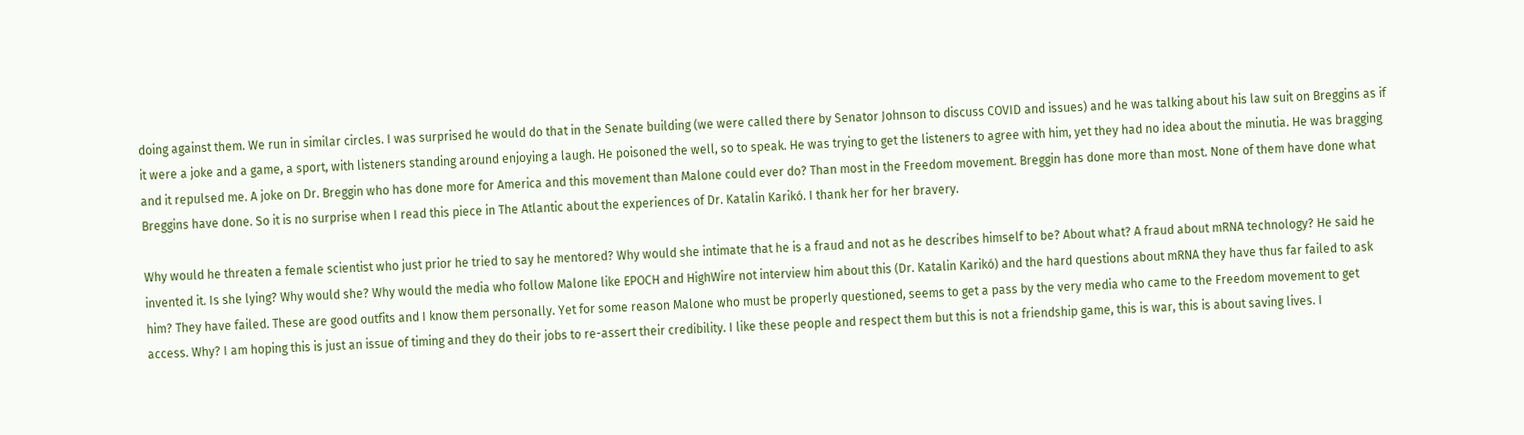doing against them. We run in similar circles. I was surprised he would do that in the Senate building (we were called there by Senator Johnson to discuss COVID and issues) and he was talking about his law suit on Breggins as if it were a joke and a game, a sport, with listeners standing around enjoying a laugh. He poisoned the well, so to speak. He was trying to get the listeners to agree with him, yet they had no idea about the minutia. He was bragging and it repulsed me. A joke on Dr. Breggin who has done more for America and this movement than Malone could ever do? Than most in the Freedom movement. Breggin has done more than most. None of them have done what Breggins have done. So it is no surprise when I read this piece in The Atlantic about the experiences of Dr. Katalin Karikó. I thank her for her bravery.

Why would he threaten a female scientist who just prior he tried to say he mentored? Why would she intimate that he is a fraud and not as he describes himself to be? About what? A fraud about mRNA technology? He said he invented it. Is she lying? Why would she? Why would the media who follow Malone like EPOCH and HighWire not interview him about this (Dr. Katalin Karikó) and the hard questions about mRNA they have thus far failed to ask him? They have failed. These are good outfits and I know them personally. Yet for some reason Malone who must be properly questioned, seems to get a pass by the very media who came to the Freedom movement to get access. Why? I am hoping this is just an issue of timing and they do their jobs to re-assert their credibility. I like these people and respect them but this is not a friendship game, this is war, this is about saving lives. I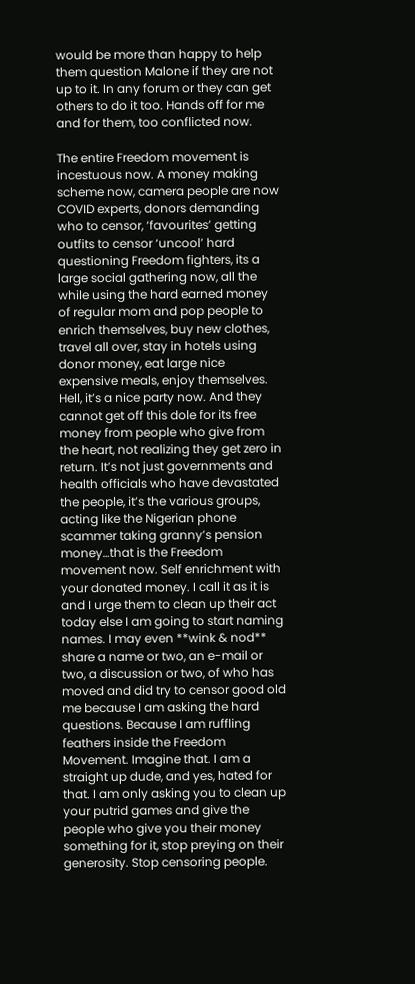would be more than happy to help them question Malone if they are not up to it. In any forum or they can get others to do it too. Hands off for me and for them, too conflicted now.

The entire Freedom movement is incestuous now. A money making scheme now, camera people are now COVID experts, donors demanding who to censor, ‘favourites’ getting outfits to censor ‘uncool’ hard questioning Freedom fighters, its a large social gathering now, all the while using the hard earned money of regular mom and pop people to enrich themselves, buy new clothes, travel all over, stay in hotels using donor money, eat large nice expensive meals, enjoy themselves. Hell, it’s a nice party now. And they cannot get off this dole for its free money from people who give from the heart, not realizing they get zero in return. It’s not just governments and health officials who have devastated the people, it’s the various groups, acting like the Nigerian phone scammer taking granny’s pension money…that is the Freedom movement now. Self enrichment with your donated money. I call it as it is and I urge them to clean up their act today else I am going to start naming names. I may even **wink & nod** share a name or two, an e-mail or two, a discussion or two, of who has moved and did try to censor good old me because I am asking the hard questions. Because I am ruffling feathers inside the Freedom Movement. Imagine that. I am a straight up dude, and yes, hated for that. I am only asking you to clean up your putrid games and give the people who give you their money something for it, stop preying on their generosity. Stop censoring people.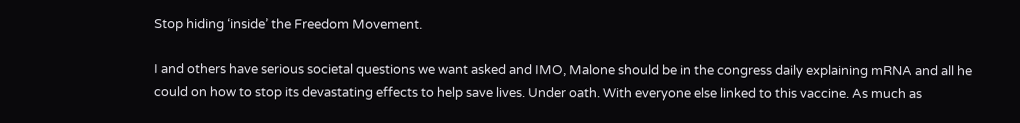Stop hiding ‘inside’ the Freedom Movement.

I and others have serious societal questions we want asked and IMO, Malone should be in the congress daily explaining mRNA and all he could on how to stop its devastating effects to help save lives. Under oath. With everyone else linked to this vaccine. As much as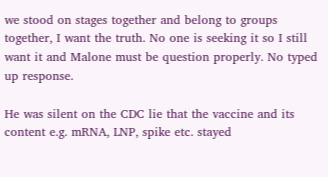we stood on stages together and belong to groups together, I want the truth. No one is seeking it so I still want it and Malone must be question properly. No typed up response.

He was silent on the CDC lie that the vaccine and its content e.g. mRNA, LNP, spike etc. stayed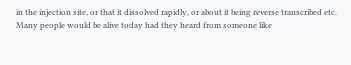in the injection site, or that it dissolved rapidly, or about it being reverse transcribed etc. Many people would be alive today had they heard from someone like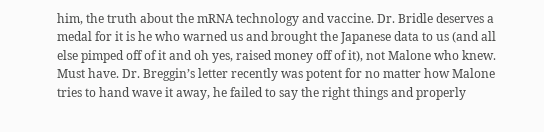him, the truth about the mRNA technology and vaccine. Dr. Bridle deserves a medal for it is he who warned us and brought the Japanese data to us (and all else pimped off of it and oh yes, raised money off of it), not Malone who knew. Must have. Dr. Breggin’s letter recently was potent for no matter how Malone tries to hand wave it away, he failed to say the right things and properly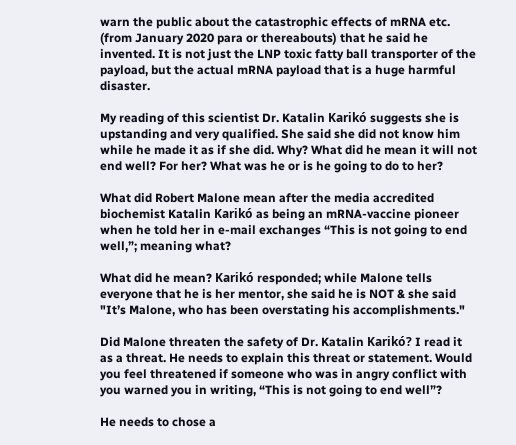warn the public about the catastrophic effects of mRNA etc. (from January 2020 para or thereabouts) that he said he invented. It is not just the LNP toxic fatty ball transporter of the payload, but the actual mRNA payload that is a huge harmful disaster.

My reading of this scientist Dr. Katalin Karikó suggests she is upstanding and very qualified. She said she did not know him while he made it as if she did. Why? What did he mean it will not end well? For her? What was he or is he going to do to her?

What did Robert Malone mean after the media accredited biochemist Katalin Karikó as being an mRNA-vaccine pioneer when he told her in e-mail exchanges “This is not going to end well,”; meaning what?

What did he mean? Karikó responded; while Malone tells everyone that he is her mentor, she said he is NOT & she said "It’s Malone, who has been overstating his accomplishments."

Did Malone threaten the safety of Dr. Katalin Karikó? I read it as a threat. He needs to explain this threat or statement. Would you feel threatened if someone who was in angry conflict with you warned you in writing, “This is not going to end well”?

He needs to chose a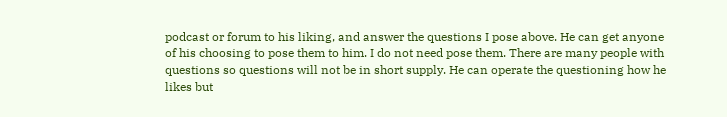podcast or forum to his liking, and answer the questions I pose above. He can get anyone of his choosing to pose them to him. I do not need pose them. There are many people with questions so questions will not be in short supply. He can operate the questioning how he likes but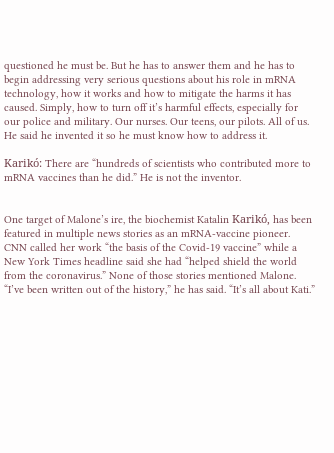questioned he must be. But he has to answer them and he has to begin addressing very serious questions about his role in mRNA technology, how it works and how to mitigate the harms it has caused. Simply, how to turn off it’s harmful effects, especially for our police and military. Our nurses. Our teens, our pilots. All of us. He said he invented it so he must know how to address it.

Karikó: There are “hundreds of scientists who contributed more to mRNA vaccines than he did.” He is not the inventor.


One target of Malone’s ire, the biochemist Katalin Karikó, has been featured in multiple news stories as an mRNA-vaccine pioneer. CNN called her work “the basis of the Covid-19 vaccine” while a New York Times headline said she had “helped shield the world from the coronavirus.” None of those stories mentioned Malone. “I’ve been written out of the history,” he has said. “It’s all about Kati.”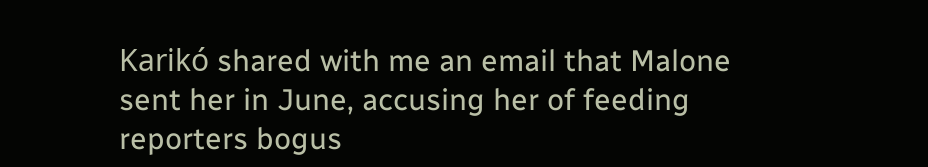Karikó shared with me an email that Malone sent her in June, accusing her of feeding reporters bogus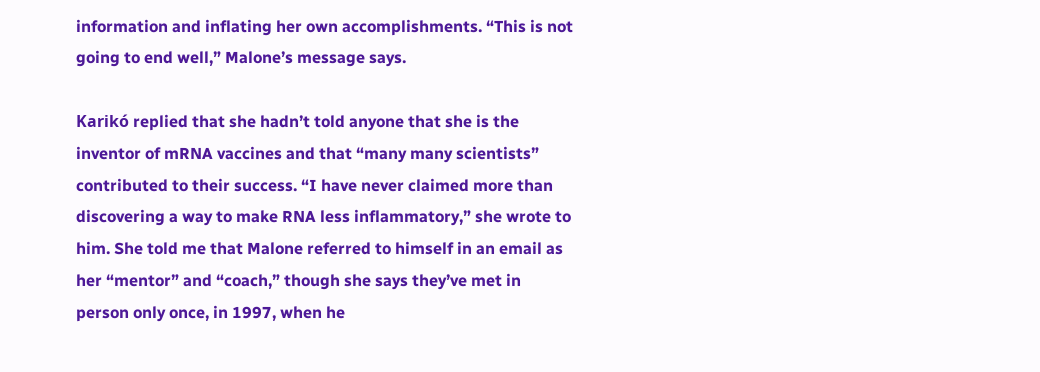information and inflating her own accomplishments. “This is not going to end well,” Malone’s message says.

Karikó replied that she hadn’t told anyone that she is the inventor of mRNA vaccines and that “many many scientists” contributed to their success. “I have never claimed more than discovering a way to make RNA less inflammatory,” she wrote to him. She told me that Malone referred to himself in an email as her “mentor” and “coach,” though she says they’ve met in person only once, in 1997, when he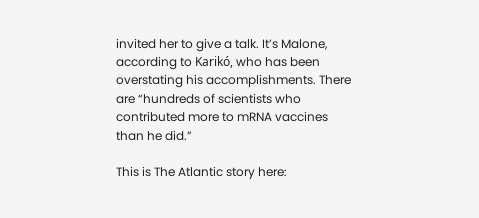invited her to give a talk. It’s Malone, according to Karikó, who has been overstating his accomplishments. There are “hundreds of scientists who contributed more to mRNA vaccines than he did.”

This is The Atlantic story here: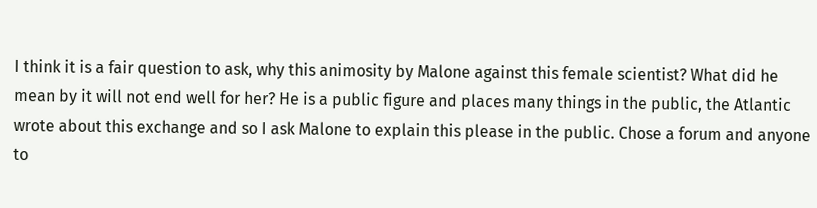I think it is a fair question to ask, why this animosity by Malone against this female scientist? What did he mean by it will not end well for her? He is a public figure and places many things in the public, the Atlantic wrote about this exchange and so I ask Malone to explain this please in the public. Chose a forum and anyone to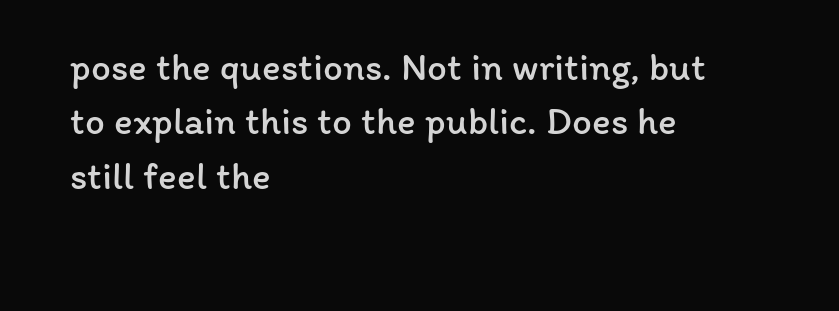pose the questions. Not in writing, but to explain this to the public. Does he still feel the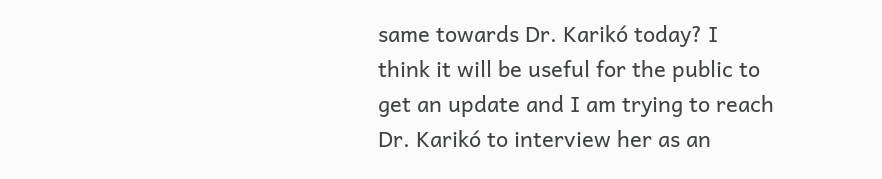same towards Dr. Karikó today? I think it will be useful for the public to get an update and I am trying to reach Dr. Karikó to interview her as an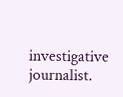investigative journalist.